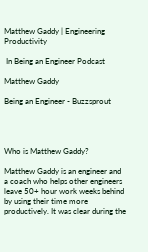Matthew Gaddy | Engineering Productivity

 In Being an Engineer Podcast

Matthew Gaddy

Being an Engineer - Buzzsprout




Who is Matthew Gaddy?

Matthew Gaddy is an engineer and a coach who helps other engineers leave 50+ hour work weeks behind by using their time more productively. It was clear during the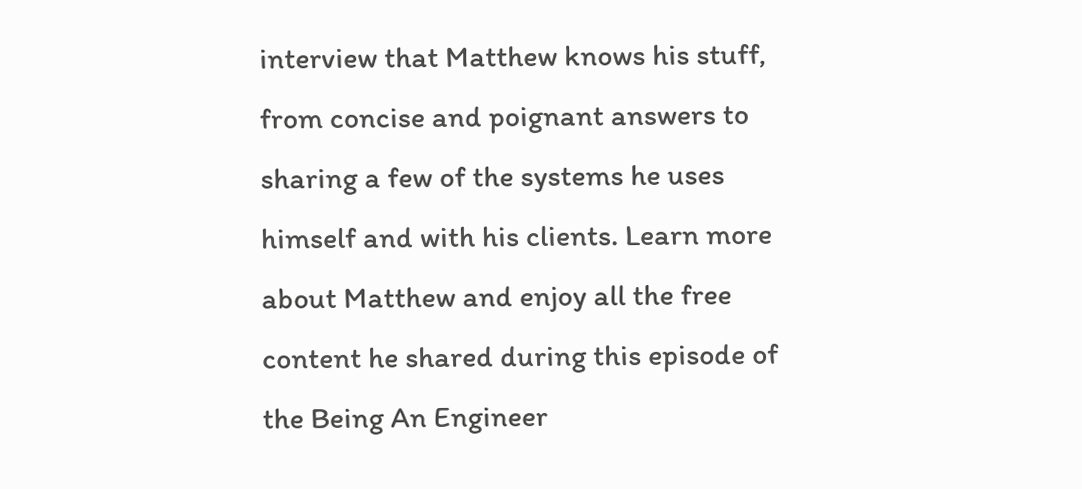interview that Matthew knows his stuff, from concise and poignant answers to sharing a few of the systems he uses himself and with his clients. Learn more about Matthew and enjoy all the free content he shared during this episode of the Being An Engineer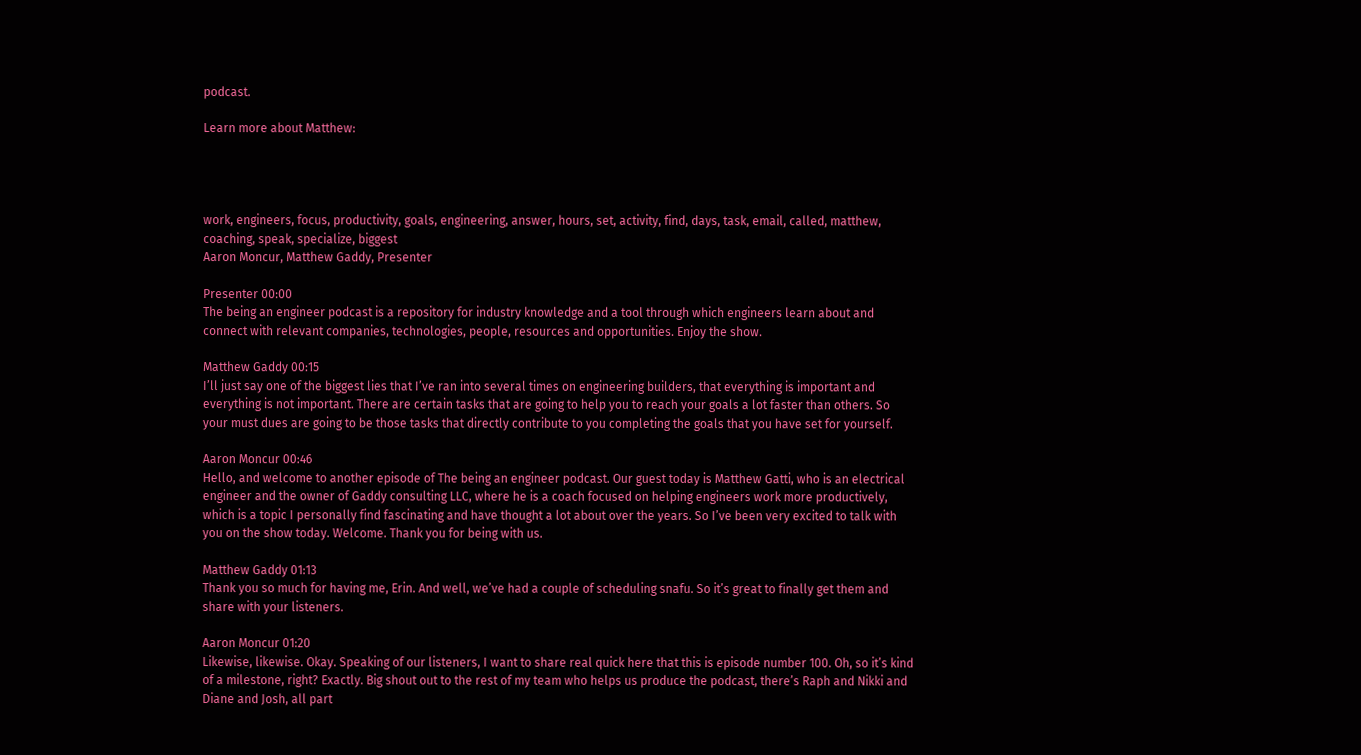podcast.

Learn more about Matthew:




work, engineers, focus, productivity, goals, engineering, answer, hours, set, activity, find, days, task, email, called, matthew, coaching, speak, specialize, biggest
Aaron Moncur, Matthew Gaddy, Presenter

Presenter 00:00
The being an engineer podcast is a repository for industry knowledge and a tool through which engineers learn about and connect with relevant companies, technologies, people, resources and opportunities. Enjoy the show.

Matthew Gaddy 00:15
I’ll just say one of the biggest lies that I’ve ran into several times on engineering builders, that everything is important and everything is not important. There are certain tasks that are going to help you to reach your goals a lot faster than others. So your must dues are going to be those tasks that directly contribute to you completing the goals that you have set for yourself.

Aaron Moncur 00:46
Hello, and welcome to another episode of The being an engineer podcast. Our guest today is Matthew Gatti, who is an electrical engineer and the owner of Gaddy consulting LLC, where he is a coach focused on helping engineers work more productively, which is a topic I personally find fascinating and have thought a lot about over the years. So I’ve been very excited to talk with you on the show today. Welcome. Thank you for being with us.

Matthew Gaddy 01:13
Thank you so much for having me, Erin. And well, we’ve had a couple of scheduling snafu. So it’s great to finally get them and share with your listeners.

Aaron Moncur 01:20
Likewise, likewise. Okay. Speaking of our listeners, I want to share real quick here that this is episode number 100. Oh, so it’s kind of a milestone, right? Exactly. Big shout out to the rest of my team who helps us produce the podcast, there’s Raph and Nikki and Diane and Josh, all part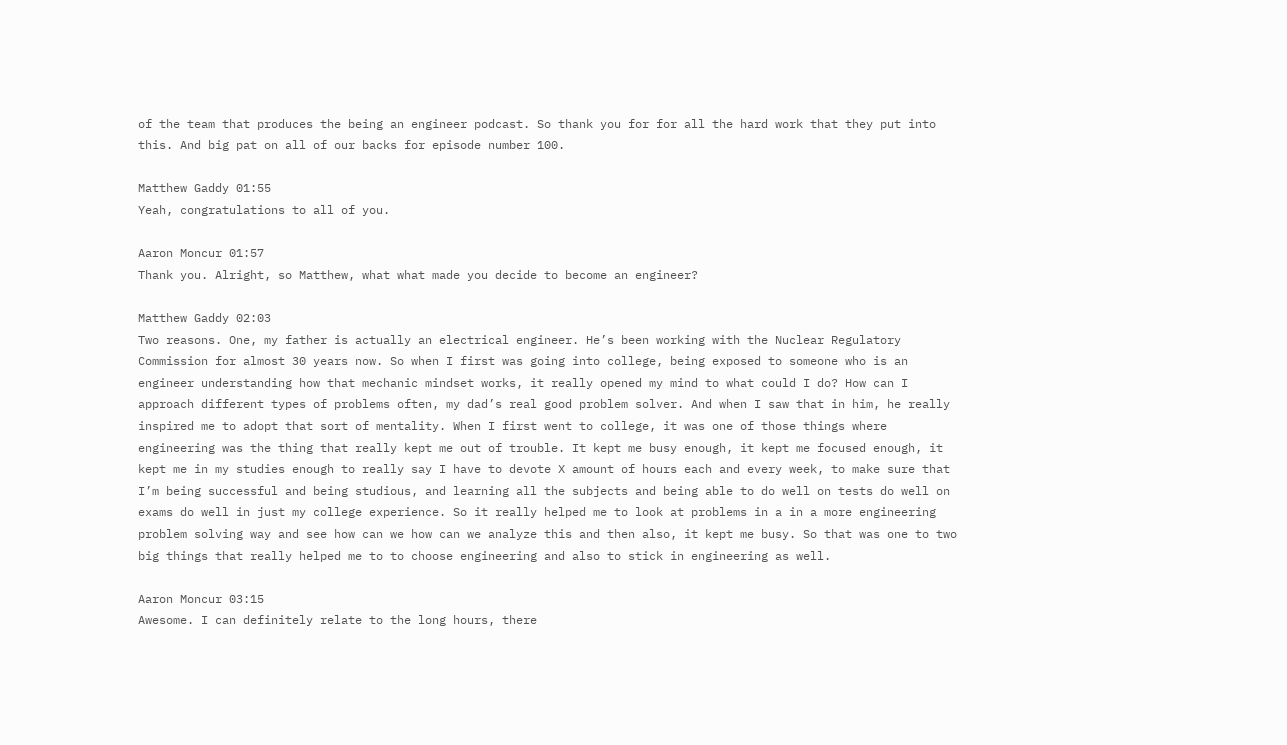of the team that produces the being an engineer podcast. So thank you for for all the hard work that they put into this. And big pat on all of our backs for episode number 100.

Matthew Gaddy 01:55
Yeah, congratulations to all of you.

Aaron Moncur 01:57
Thank you. Alright, so Matthew, what what made you decide to become an engineer?

Matthew Gaddy 02:03
Two reasons. One, my father is actually an electrical engineer. He’s been working with the Nuclear Regulatory Commission for almost 30 years now. So when I first was going into college, being exposed to someone who is an engineer understanding how that mechanic mindset works, it really opened my mind to what could I do? How can I approach different types of problems often, my dad’s real good problem solver. And when I saw that in him, he really inspired me to adopt that sort of mentality. When I first went to college, it was one of those things where engineering was the thing that really kept me out of trouble. It kept me busy enough, it kept me focused enough, it kept me in my studies enough to really say I have to devote X amount of hours each and every week, to make sure that I’m being successful and being studious, and learning all the subjects and being able to do well on tests do well on exams do well in just my college experience. So it really helped me to look at problems in a in a more engineering problem solving way and see how can we how can we analyze this and then also, it kept me busy. So that was one to two big things that really helped me to to choose engineering and also to stick in engineering as well.

Aaron Moncur 03:15
Awesome. I can definitely relate to the long hours, there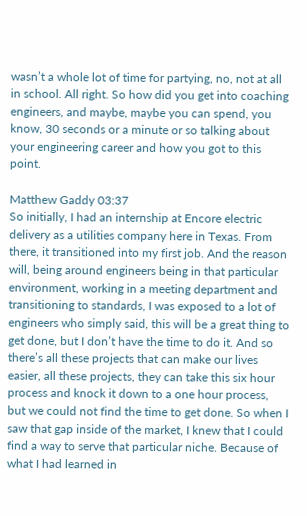wasn’t a whole lot of time for partying, no, not at all in school. All right. So how did you get into coaching engineers, and maybe, maybe you can spend, you know, 30 seconds or a minute or so talking about your engineering career and how you got to this point.

Matthew Gaddy 03:37
So initially, I had an internship at Encore electric delivery as a utilities company here in Texas. From there, it transitioned into my first job. And the reason will, being around engineers being in that particular environment, working in a meeting department and transitioning to standards, I was exposed to a lot of engineers who simply said, this will be a great thing to get done, but I don’t have the time to do it. And so there’s all these projects that can make our lives easier, all these projects, they can take this six hour process and knock it down to a one hour process, but we could not find the time to get done. So when I saw that gap inside of the market, I knew that I could find a way to serve that particular niche. Because of what I had learned in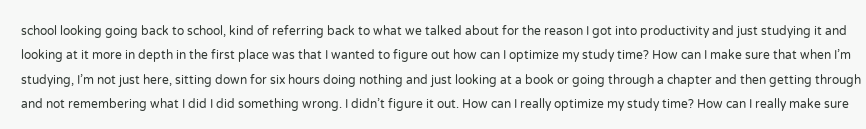school looking going back to school, kind of referring back to what we talked about for the reason I got into productivity and just studying it and looking at it more in depth in the first place was that I wanted to figure out how can I optimize my study time? How can I make sure that when I’m studying, I’m not just here, sitting down for six hours doing nothing and just looking at a book or going through a chapter and then getting through and not remembering what I did I did something wrong. I didn’t figure it out. How can I really optimize my study time? How can I really make sure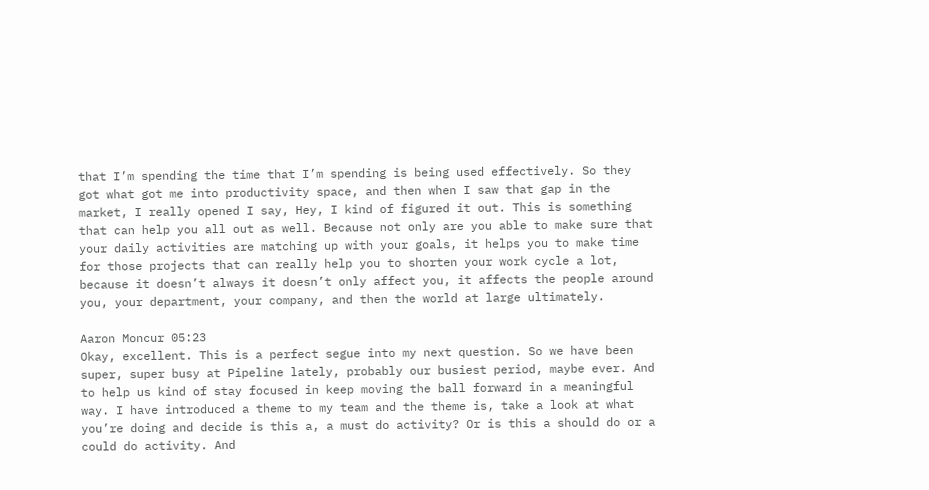that I’m spending the time that I’m spending is being used effectively. So they got what got me into productivity space, and then when I saw that gap in the market, I really opened I say, Hey, I kind of figured it out. This is something that can help you all out as well. Because not only are you able to make sure that your daily activities are matching up with your goals, it helps you to make time for those projects that can really help you to shorten your work cycle a lot, because it doesn’t always it doesn’t only affect you, it affects the people around you, your department, your company, and then the world at large ultimately.

Aaron Moncur 05:23
Okay, excellent. This is a perfect segue into my next question. So we have been super, super busy at Pipeline lately, probably our busiest period, maybe ever. And to help us kind of stay focused in keep moving the ball forward in a meaningful way. I have introduced a theme to my team and the theme is, take a look at what you’re doing and decide is this a, a must do activity? Or is this a should do or a could do activity. And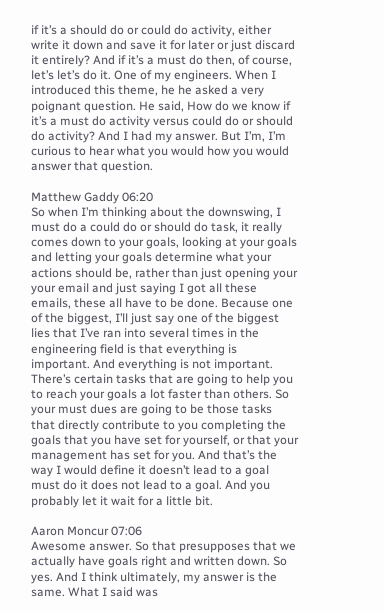if it’s a should do or could do activity, either write it down and save it for later or just discard it entirely? And if it’s a must do then, of course, let’s let’s do it. One of my engineers. When I introduced this theme, he he asked a very poignant question. He said, How do we know if it’s a must do activity versus could do or should do activity? And I had my answer. But I’m, I’m curious to hear what you would how you would answer that question.

Matthew Gaddy 06:20
So when I’m thinking about the downswing, I must do a could do or should do task, it really comes down to your goals, looking at your goals and letting your goals determine what your actions should be, rather than just opening your your email and just saying I got all these emails, these all have to be done. Because one of the biggest, I’ll just say one of the biggest lies that I’ve ran into several times in the engineering field is that everything is important. And everything is not important. There’s certain tasks that are going to help you to reach your goals a lot faster than others. So your must dues are going to be those tasks that directly contribute to you completing the goals that you have set for yourself, or that your management has set for you. And that’s the way I would define it doesn’t lead to a goal must do it does not lead to a goal. And you probably let it wait for a little bit.

Aaron Moncur 07:06
Awesome answer. So that presupposes that we actually have goals right and written down. So yes. And I think ultimately, my answer is the same. What I said was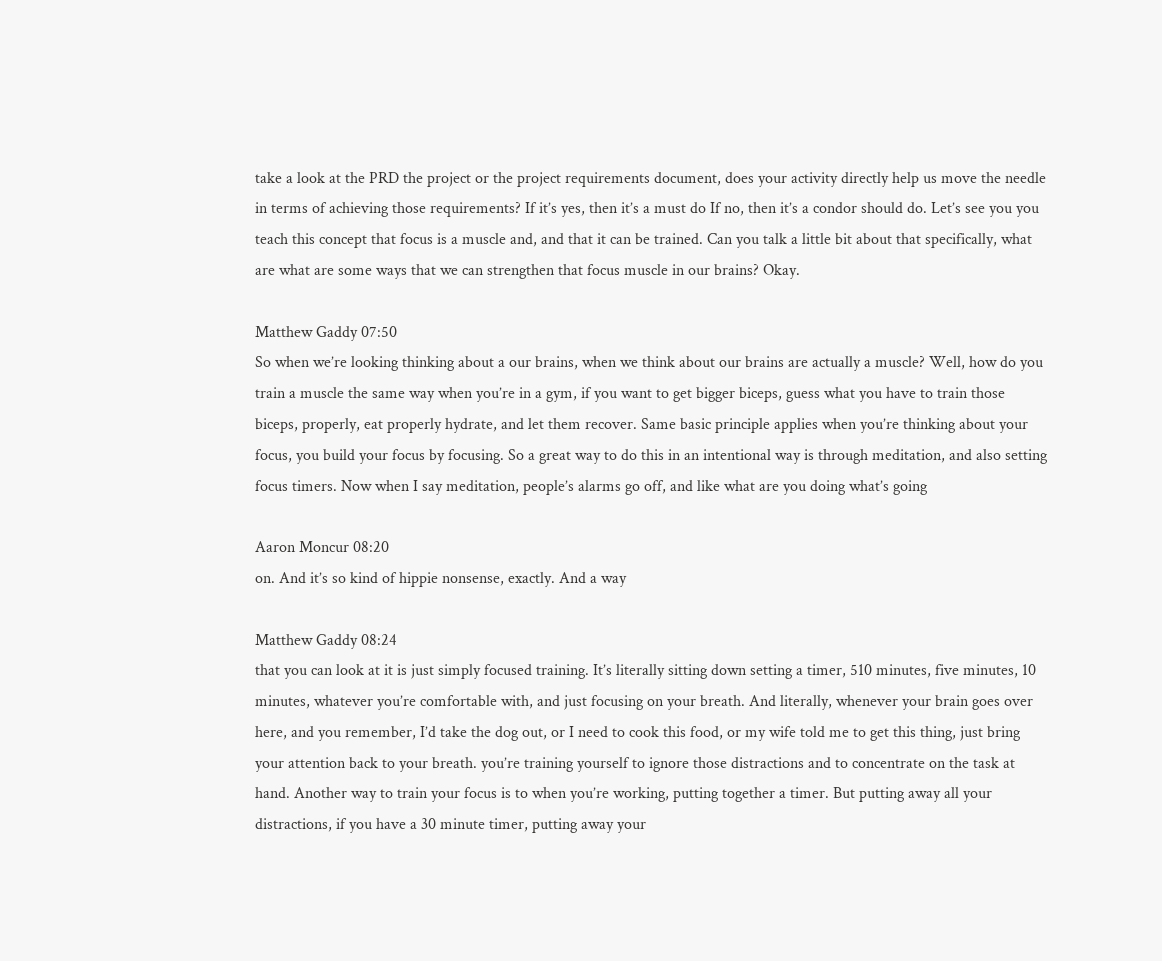take a look at the PRD the project or the project requirements document, does your activity directly help us move the needle in terms of achieving those requirements? If it’s yes, then it’s a must do If no, then it’s a condor should do. Let’s see you you teach this concept that focus is a muscle and, and that it can be trained. Can you talk a little bit about that specifically, what are what are some ways that we can strengthen that focus muscle in our brains? Okay.

Matthew Gaddy 07:50
So when we’re looking thinking about a our brains, when we think about our brains are actually a muscle? Well, how do you train a muscle the same way when you’re in a gym, if you want to get bigger biceps, guess what you have to train those biceps, properly, eat properly hydrate, and let them recover. Same basic principle applies when you’re thinking about your focus, you build your focus by focusing. So a great way to do this in an intentional way is through meditation, and also setting focus timers. Now when I say meditation, people’s alarms go off, and like what are you doing what’s going

Aaron Moncur 08:20
on. And it’s so kind of hippie nonsense, exactly. And a way

Matthew Gaddy 08:24
that you can look at it is just simply focused training. It’s literally sitting down setting a timer, 510 minutes, five minutes, 10 minutes, whatever you’re comfortable with, and just focusing on your breath. And literally, whenever your brain goes over here, and you remember, I’d take the dog out, or I need to cook this food, or my wife told me to get this thing, just bring your attention back to your breath. you’re training yourself to ignore those distractions and to concentrate on the task at hand. Another way to train your focus is to when you’re working, putting together a timer. But putting away all your distractions, if you have a 30 minute timer, putting away your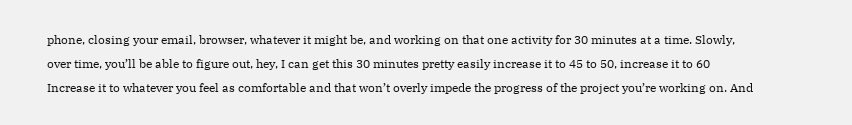phone, closing your email, browser, whatever it might be, and working on that one activity for 30 minutes at a time. Slowly, over time, you’ll be able to figure out, hey, I can get this 30 minutes pretty easily increase it to 45 to 50, increase it to 60 Increase it to whatever you feel as comfortable and that won’t overly impede the progress of the project you’re working on. And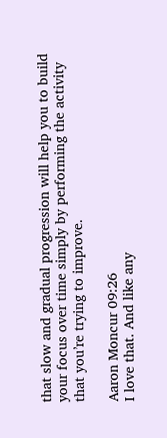that slow and gradual progression will help you to build your focus over time simply by performing the activity that you’re trying to improve.

Aaron Moncur 09:26
I love that. And like any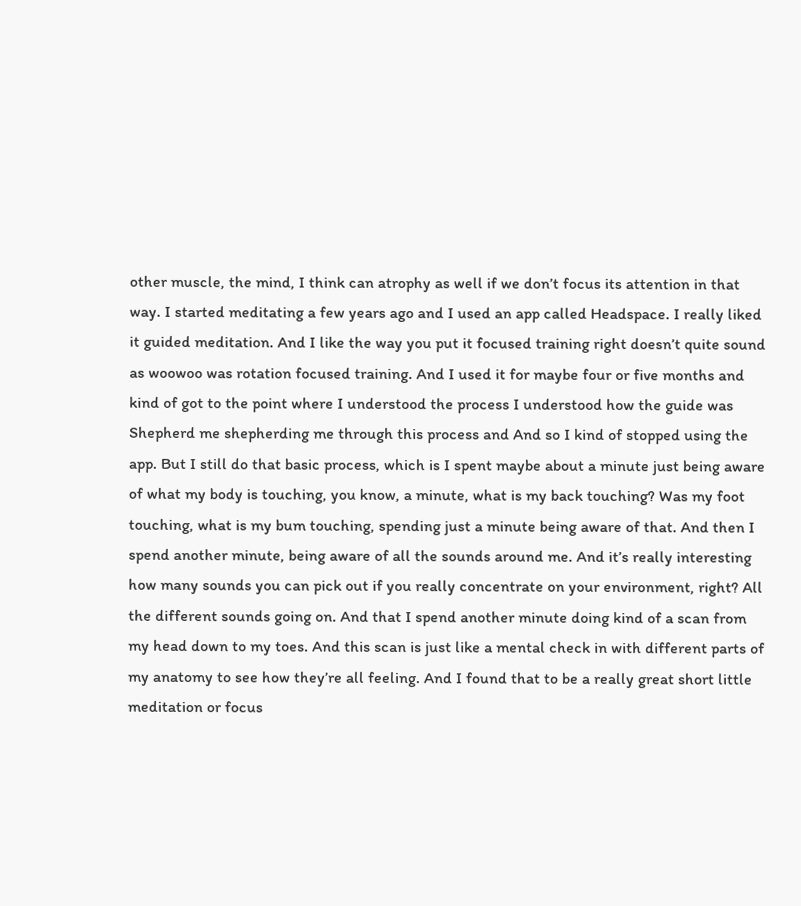other muscle, the mind, I think can atrophy as well if we don’t focus its attention in that way. I started meditating a few years ago and I used an app called Headspace. I really liked it guided meditation. And I like the way you put it focused training right doesn’t quite sound as woowoo was rotation focused training. And I used it for maybe four or five months and kind of got to the point where I understood the process I understood how the guide was Shepherd me shepherding me through this process and And so I kind of stopped using the app. But I still do that basic process, which is I spent maybe about a minute just being aware of what my body is touching, you know, a minute, what is my back touching? Was my foot touching, what is my bum touching, spending just a minute being aware of that. And then I spend another minute, being aware of all the sounds around me. And it’s really interesting how many sounds you can pick out if you really concentrate on your environment, right? All the different sounds going on. And that I spend another minute doing kind of a scan from my head down to my toes. And this scan is just like a mental check in with different parts of my anatomy to see how they’re all feeling. And I found that to be a really great short little meditation or focus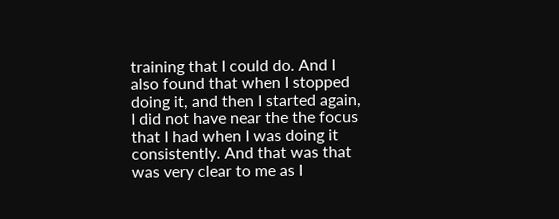training that I could do. And I also found that when I stopped doing it, and then I started again, I did not have near the the focus that I had when I was doing it consistently. And that was that was very clear to me as I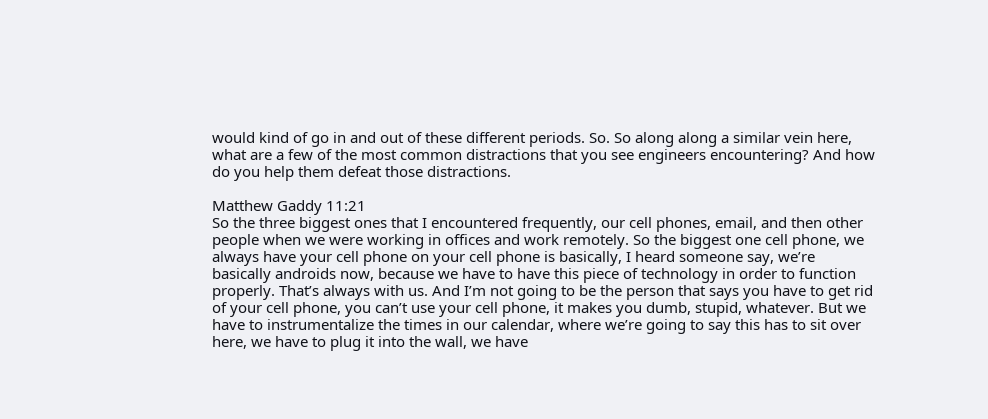would kind of go in and out of these different periods. So. So along along a similar vein here, what are a few of the most common distractions that you see engineers encountering? And how do you help them defeat those distractions.

Matthew Gaddy 11:21
So the three biggest ones that I encountered frequently, our cell phones, email, and then other people when we were working in offices and work remotely. So the biggest one cell phone, we always have your cell phone on your cell phone is basically, I heard someone say, we’re basically androids now, because we have to have this piece of technology in order to function properly. That’s always with us. And I’m not going to be the person that says you have to get rid of your cell phone, you can’t use your cell phone, it makes you dumb, stupid, whatever. But we have to instrumentalize the times in our calendar, where we’re going to say this has to sit over here, we have to plug it into the wall, we have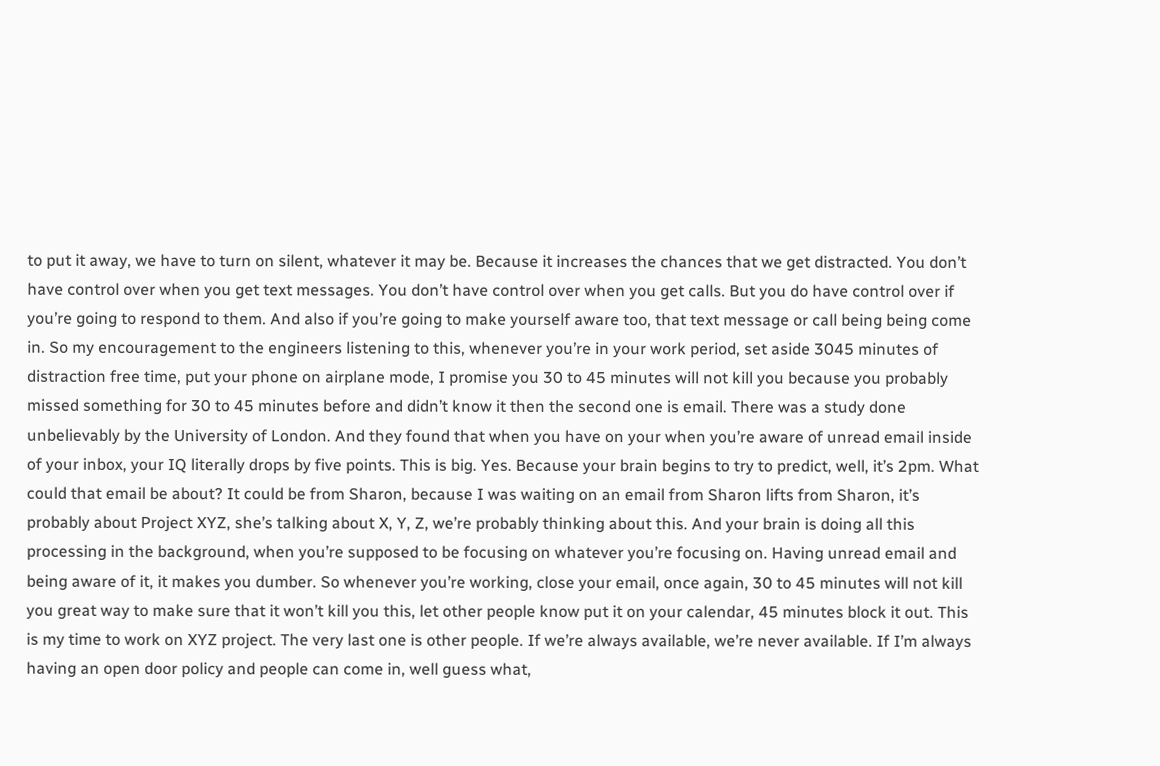to put it away, we have to turn on silent, whatever it may be. Because it increases the chances that we get distracted. You don’t have control over when you get text messages. You don’t have control over when you get calls. But you do have control over if you’re going to respond to them. And also if you’re going to make yourself aware too, that text message or call being being come in. So my encouragement to the engineers listening to this, whenever you’re in your work period, set aside 3045 minutes of distraction free time, put your phone on airplane mode, I promise you 30 to 45 minutes will not kill you because you probably missed something for 30 to 45 minutes before and didn’t know it then the second one is email. There was a study done unbelievably by the University of London. And they found that when you have on your when you’re aware of unread email inside of your inbox, your IQ literally drops by five points. This is big. Yes. Because your brain begins to try to predict, well, it’s 2pm. What could that email be about? It could be from Sharon, because I was waiting on an email from Sharon lifts from Sharon, it’s probably about Project XYZ, she’s talking about X, Y, Z, we’re probably thinking about this. And your brain is doing all this processing in the background, when you’re supposed to be focusing on whatever you’re focusing on. Having unread email and being aware of it, it makes you dumber. So whenever you’re working, close your email, once again, 30 to 45 minutes will not kill you great way to make sure that it won’t kill you this, let other people know put it on your calendar, 45 minutes block it out. This is my time to work on XYZ project. The very last one is other people. If we’re always available, we’re never available. If I’m always having an open door policy and people can come in, well guess what,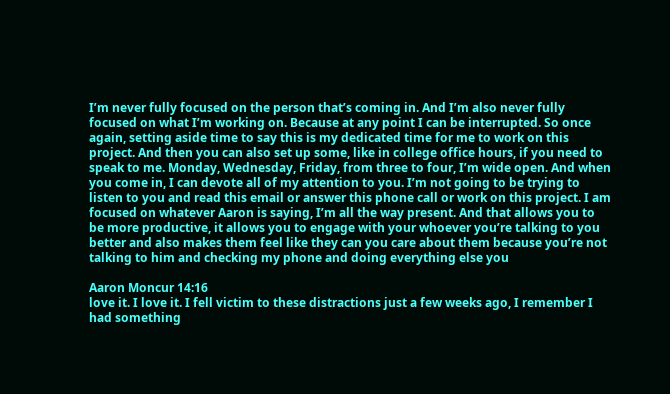I’m never fully focused on the person that’s coming in. And I’m also never fully focused on what I’m working on. Because at any point I can be interrupted. So once again, setting aside time to say this is my dedicated time for me to work on this project. And then you can also set up some, like in college office hours, if you need to speak to me. Monday, Wednesday, Friday, from three to four, I’m wide open. And when you come in, I can devote all of my attention to you. I’m not going to be trying to listen to you and read this email or answer this phone call or work on this project. I am focused on whatever Aaron is saying, I’m all the way present. And that allows you to be more productive, it allows you to engage with your whoever you’re talking to you better and also makes them feel like they can you care about them because you’re not talking to him and checking my phone and doing everything else you

Aaron Moncur 14:16
love it. I love it. I fell victim to these distractions just a few weeks ago, I remember I had something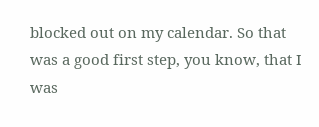blocked out on my calendar. So that was a good first step, you know, that I was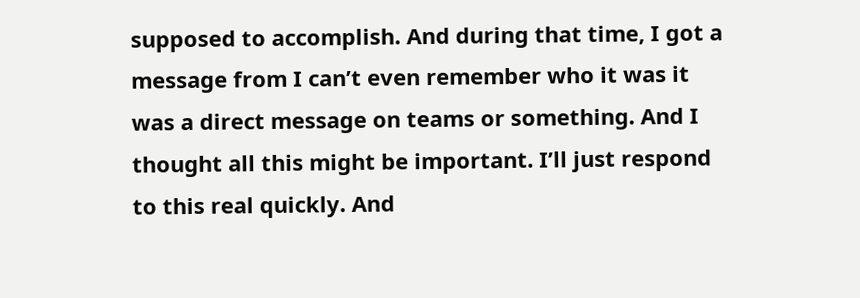supposed to accomplish. And during that time, I got a message from I can’t even remember who it was it was a direct message on teams or something. And I thought all this might be important. I’ll just respond to this real quickly. And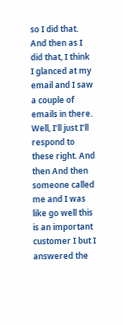so I did that. And then as I did that, I think I glanced at my email and I saw a couple of emails in there. Well, I’ll just I’ll respond to these right. And then And then someone called me and I was like go well this is an important customer I but I answered the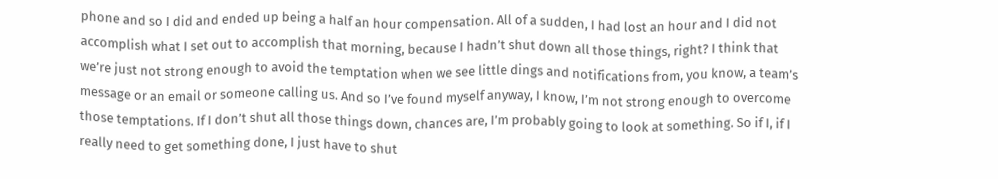phone and so I did and ended up being a half an hour compensation. All of a sudden, I had lost an hour and I did not accomplish what I set out to accomplish that morning, because I hadn’t shut down all those things, right? I think that we’re just not strong enough to avoid the temptation when we see little dings and notifications from, you know, a team’s message or an email or someone calling us. And so I’ve found myself anyway, I know, I’m not strong enough to overcome those temptations. If I don’t shut all those things down, chances are, I’m probably going to look at something. So if I, if I really need to get something done, I just have to shut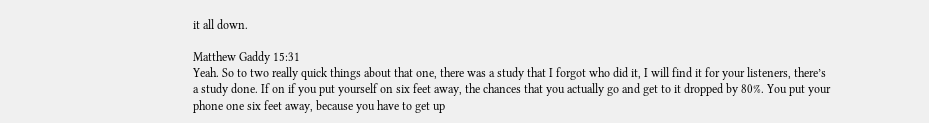it all down.

Matthew Gaddy 15:31
Yeah. So to two really quick things about that one, there was a study that I forgot who did it, I will find it for your listeners, there’s a study done. If on if you put yourself on six feet away, the chances that you actually go and get to it dropped by 80%. You put your phone one six feet away, because you have to get up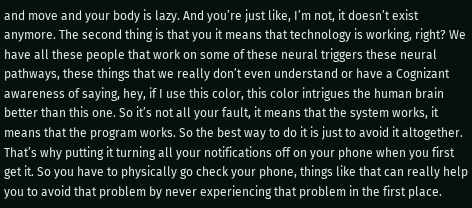and move and your body is lazy. And you’re just like, I’m not, it doesn’t exist anymore. The second thing is that you it means that technology is working, right? We have all these people that work on some of these neural triggers these neural pathways, these things that we really don’t even understand or have a Cognizant awareness of saying, hey, if I use this color, this color intrigues the human brain better than this one. So it’s not all your fault, it means that the system works, it means that the program works. So the best way to do it is just to avoid it altogether. That’s why putting it turning all your notifications off on your phone when you first get it. So you have to physically go check your phone, things like that can really help you to avoid that problem by never experiencing that problem in the first place.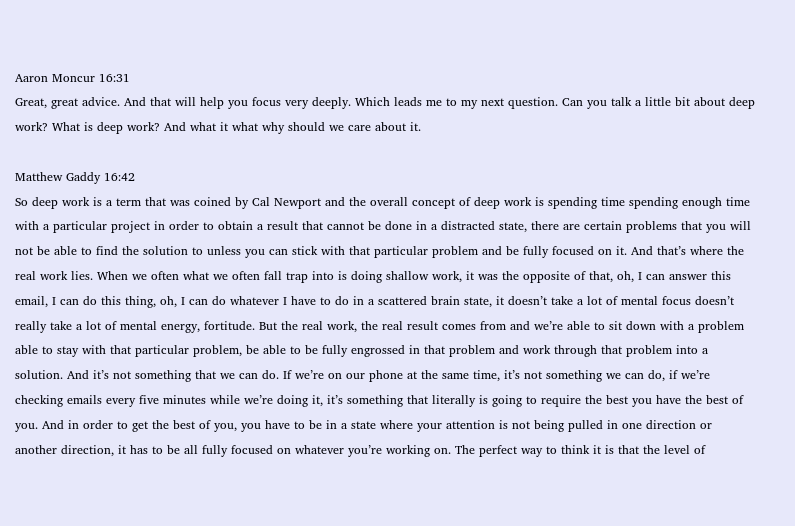Aaron Moncur 16:31
Great, great advice. And that will help you focus very deeply. Which leads me to my next question. Can you talk a little bit about deep work? What is deep work? And what it what why should we care about it.

Matthew Gaddy 16:42
So deep work is a term that was coined by Cal Newport and the overall concept of deep work is spending time spending enough time with a particular project in order to obtain a result that cannot be done in a distracted state, there are certain problems that you will not be able to find the solution to unless you can stick with that particular problem and be fully focused on it. And that’s where the real work lies. When we often what we often fall trap into is doing shallow work, it was the opposite of that, oh, I can answer this email, I can do this thing, oh, I can do whatever I have to do in a scattered brain state, it doesn’t take a lot of mental focus doesn’t really take a lot of mental energy, fortitude. But the real work, the real result comes from and we’re able to sit down with a problem able to stay with that particular problem, be able to be fully engrossed in that problem and work through that problem into a solution. And it’s not something that we can do. If we’re on our phone at the same time, it’s not something we can do, if we’re checking emails every five minutes while we’re doing it, it’s something that literally is going to require the best you have the best of you. And in order to get the best of you, you have to be in a state where your attention is not being pulled in one direction or another direction, it has to be all fully focused on whatever you’re working on. The perfect way to think it is that the level of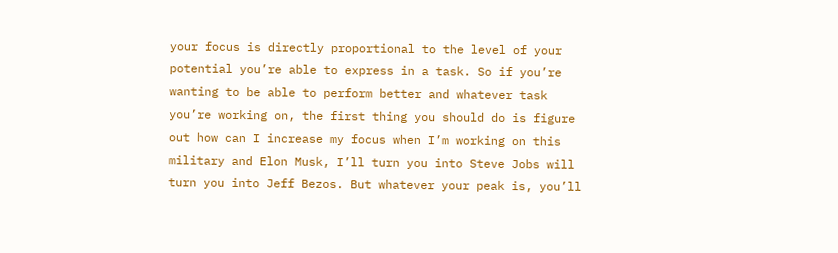your focus is directly proportional to the level of your potential you’re able to express in a task. So if you’re wanting to be able to perform better and whatever task you’re working on, the first thing you should do is figure out how can I increase my focus when I’m working on this military and Elon Musk, I’ll turn you into Steve Jobs will turn you into Jeff Bezos. But whatever your peak is, you’ll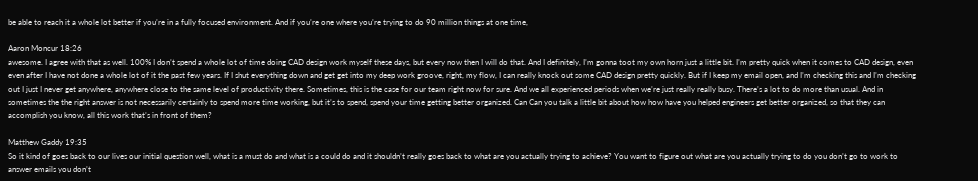be able to reach it a whole lot better if you’re in a fully focused environment. And if you’re one where you’re trying to do 90 million things at one time,

Aaron Moncur 18:26
awesome. I agree with that as well. 100% I don’t spend a whole lot of time doing CAD design work myself these days, but every now then I will do that. And I definitely, I’m gonna toot my own horn just a little bit. I’m pretty quick when it comes to CAD design, even even after I have not done a whole lot of it the past few years. If I shut everything down and get get into my deep work groove, right, my flow, I can really knock out some CAD design pretty quickly. But if I keep my email open, and I’m checking this and I’m checking out I just I never get anywhere, anywhere close to the same level of productivity there. Sometimes, this is the case for our team right now for sure. And we all experienced periods when we’re just really really busy. There’s a lot to do more than usual. And in sometimes the the right answer is not necessarily certainly to spend more time working, but it’s to spend, spend your time getting better organized. Can Can you talk a little bit about how how have you helped engineers get better organized, so that they can accomplish you know, all this work that’s in front of them?

Matthew Gaddy 19:35
So it kind of goes back to our lives our initial question well, what is a must do and what is a could do and it shouldn’t really goes back to what are you actually trying to achieve? You want to figure out what are you actually trying to do you don’t go to work to answer emails you don’t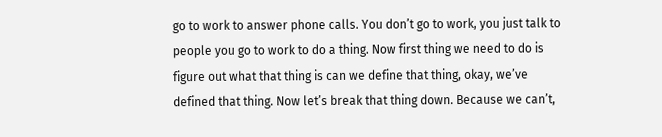go to work to answer phone calls. You don’t go to work, you just talk to people you go to work to do a thing. Now first thing we need to do is figure out what that thing is can we define that thing, okay, we’ve defined that thing. Now let’s break that thing down. Because we can’t,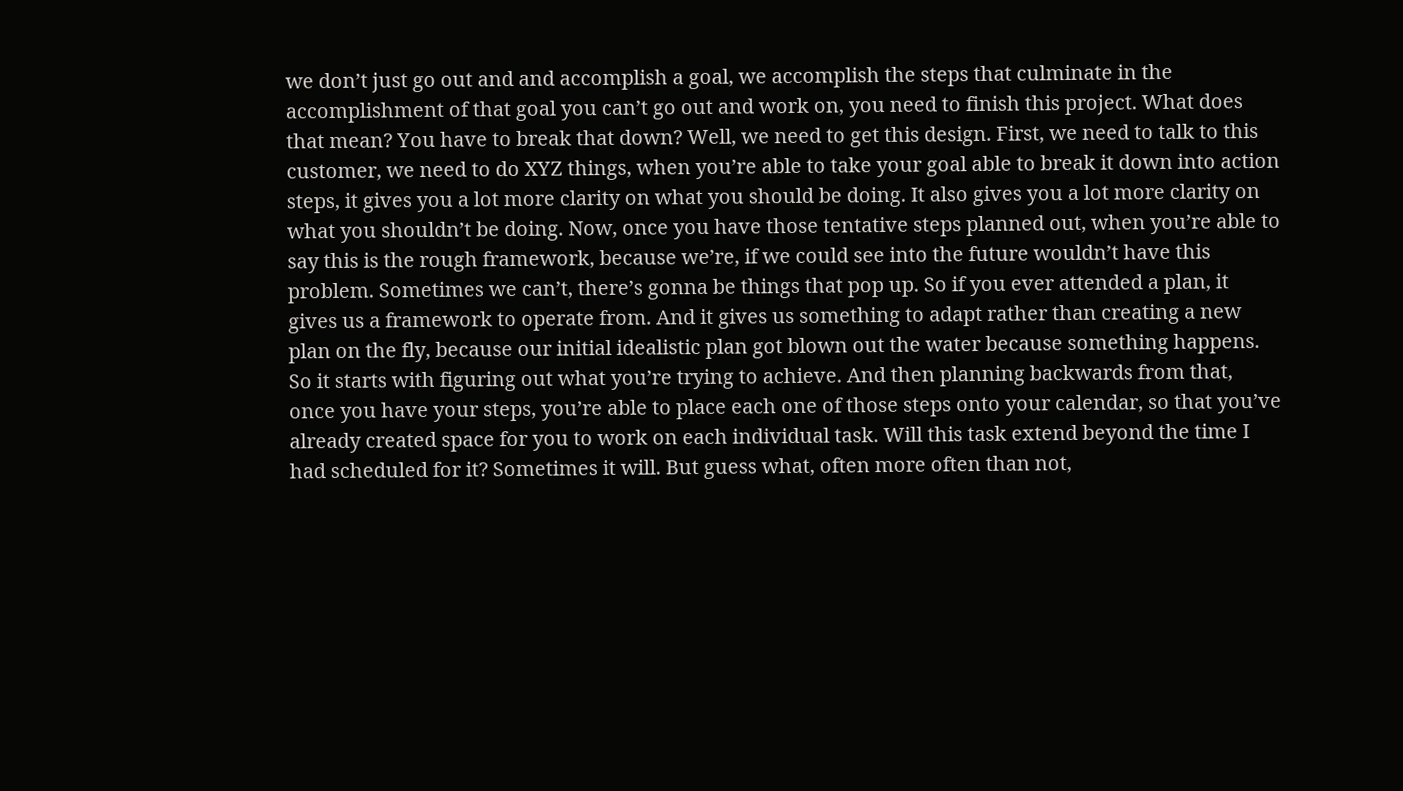we don’t just go out and and accomplish a goal, we accomplish the steps that culminate in the accomplishment of that goal you can’t go out and work on, you need to finish this project. What does that mean? You have to break that down? Well, we need to get this design. First, we need to talk to this customer, we need to do XYZ things, when you’re able to take your goal able to break it down into action steps, it gives you a lot more clarity on what you should be doing. It also gives you a lot more clarity on what you shouldn’t be doing. Now, once you have those tentative steps planned out, when you’re able to say this is the rough framework, because we’re, if we could see into the future wouldn’t have this problem. Sometimes we can’t, there’s gonna be things that pop up. So if you ever attended a plan, it gives us a framework to operate from. And it gives us something to adapt rather than creating a new plan on the fly, because our initial idealistic plan got blown out the water because something happens. So it starts with figuring out what you’re trying to achieve. And then planning backwards from that, once you have your steps, you’re able to place each one of those steps onto your calendar, so that you’ve already created space for you to work on each individual task. Will this task extend beyond the time I had scheduled for it? Sometimes it will. But guess what, often more often than not,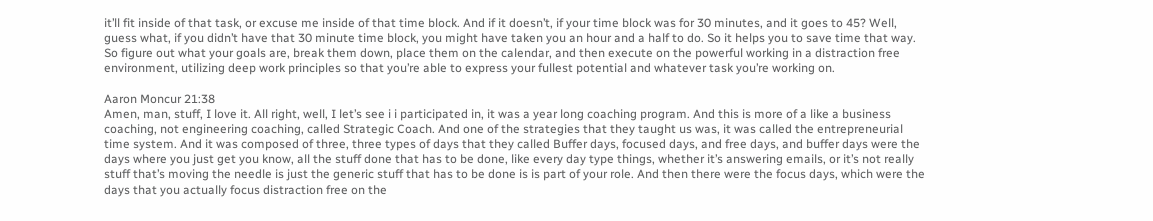it’ll fit inside of that task, or excuse me inside of that time block. And if it doesn’t, if your time block was for 30 minutes, and it goes to 45? Well, guess what, if you didn’t have that 30 minute time block, you might have taken you an hour and a half to do. So it helps you to save time that way. So figure out what your goals are, break them down, place them on the calendar, and then execute on the powerful working in a distraction free environment, utilizing deep work principles so that you’re able to express your fullest potential and whatever task you’re working on.

Aaron Moncur 21:38
Amen, man, stuff, I love it. All right, well, I let’s see i i participated in, it was a year long coaching program. And this is more of a like a business coaching, not engineering coaching, called Strategic Coach. And one of the strategies that they taught us was, it was called the entrepreneurial time system. And it was composed of three, three types of days that they called Buffer days, focused days, and free days, and buffer days were the days where you just get you know, all the stuff done that has to be done, like every day type things, whether it’s answering emails, or it’s not really stuff that’s moving the needle is just the generic stuff that has to be done is is part of your role. And then there were the focus days, which were the days that you actually focus distraction free on the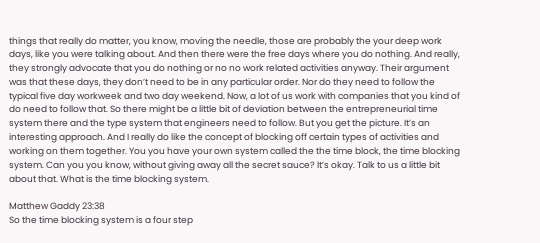things that really do matter, you know, moving the needle, those are probably the your deep work days, like you were talking about. And then there were the free days where you do nothing. And really, they strongly advocate that you do nothing or no no work related activities anyway. Their argument was that these days, they don’t need to be in any particular order. Nor do they need to follow the typical five day workweek and two day weekend. Now, a lot of us work with companies that you kind of do need to follow that. So there might be a little bit of deviation between the entrepreneurial time system there and the type system that engineers need to follow. But you get the picture. It’s an interesting approach. And I really do like the concept of blocking off certain types of activities and working on them together. You you have your own system called the the time block, the time blocking system. Can you you know, without giving away all the secret sauce? It’s okay. Talk to us a little bit about that. What is the time blocking system.

Matthew Gaddy 23:38
So the time blocking system is a four step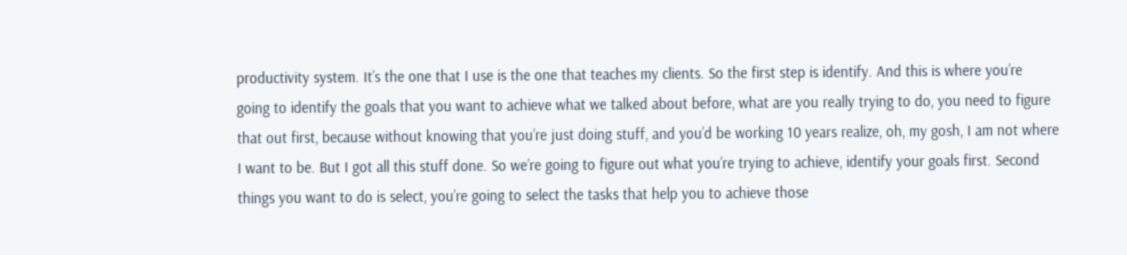productivity system. It’s the one that I use is the one that teaches my clients. So the first step is identify. And this is where you’re going to identify the goals that you want to achieve what we talked about before, what are you really trying to do, you need to figure that out first, because without knowing that you’re just doing stuff, and you’d be working 10 years realize, oh, my gosh, I am not where I want to be. But I got all this stuff done. So we’re going to figure out what you’re trying to achieve, identify your goals first. Second things you want to do is select, you’re going to select the tasks that help you to achieve those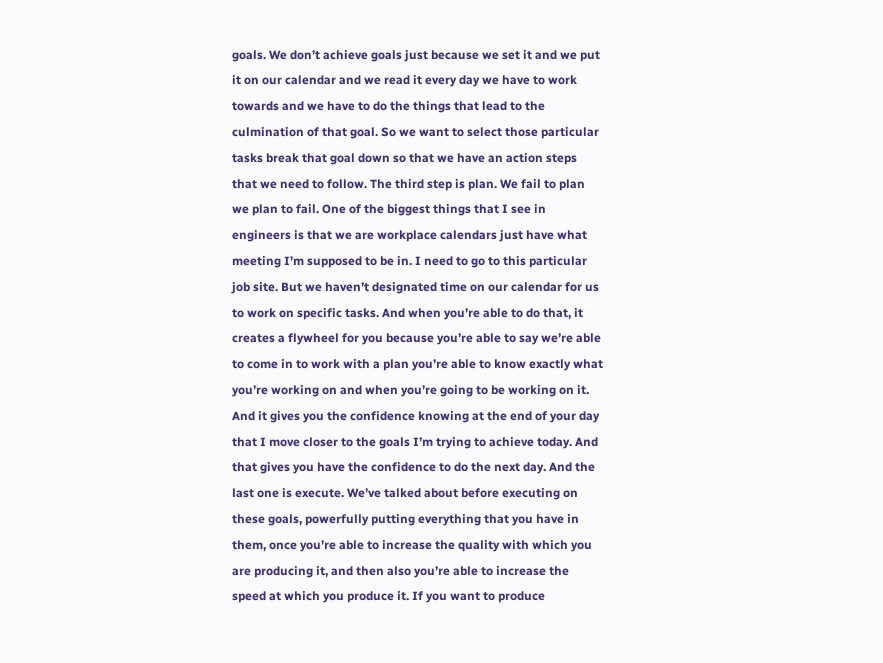goals. We don’t achieve goals just because we set it and we put it on our calendar and we read it every day we have to work towards and we have to do the things that lead to the culmination of that goal. So we want to select those particular tasks break that goal down so that we have an action steps that we need to follow. The third step is plan. We fail to plan we plan to fail. One of the biggest things that I see in engineers is that we are workplace calendars just have what meeting I’m supposed to be in. I need to go to this particular job site. But we haven’t designated time on our calendar for us to work on specific tasks. And when you’re able to do that, it creates a flywheel for you because you’re able to say we’re able to come in to work with a plan you’re able to know exactly what you’re working on and when you’re going to be working on it. And it gives you the confidence knowing at the end of your day that I move closer to the goals I’m trying to achieve today. And that gives you have the confidence to do the next day. And the last one is execute. We’ve talked about before executing on these goals, powerfully putting everything that you have in them, once you’re able to increase the quality with which you are producing it, and then also you’re able to increase the speed at which you produce it. If you want to produce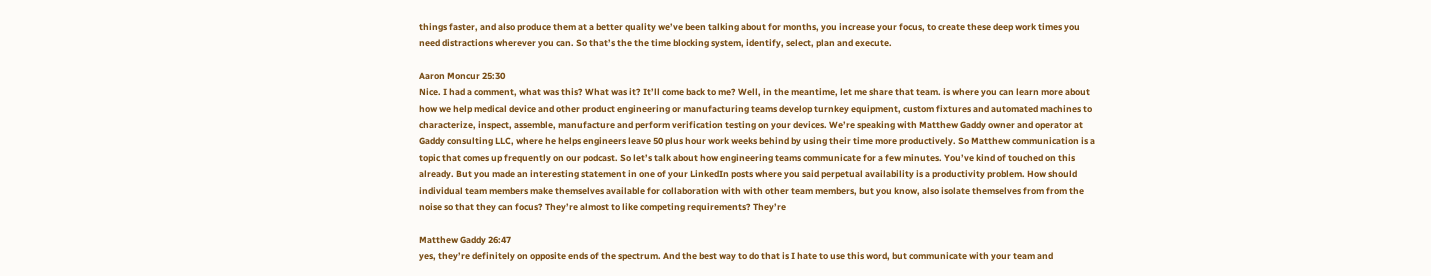things faster, and also produce them at a better quality we’ve been talking about for months, you increase your focus, to create these deep work times you need distractions wherever you can. So that’s the the time blocking system, identify, select, plan and execute.

Aaron Moncur 25:30
Nice. I had a comment, what was this? What was it? It’ll come back to me? Well, in the meantime, let me share that team. is where you can learn more about how we help medical device and other product engineering or manufacturing teams develop turnkey equipment, custom fixtures and automated machines to characterize, inspect, assemble, manufacture and perform verification testing on your devices. We’re speaking with Matthew Gaddy owner and operator at Gaddy consulting LLC, where he helps engineers leave 50 plus hour work weeks behind by using their time more productively. So Matthew communication is a topic that comes up frequently on our podcast. So let’s talk about how engineering teams communicate for a few minutes. You’ve kind of touched on this already. But you made an interesting statement in one of your LinkedIn posts where you said perpetual availability is a productivity problem. How should individual team members make themselves available for collaboration with with other team members, but you know, also isolate themselves from from the noise so that they can focus? They’re almost to like competing requirements? They’re

Matthew Gaddy 26:47
yes, they’re definitely on opposite ends of the spectrum. And the best way to do that is I hate to use this word, but communicate with your team and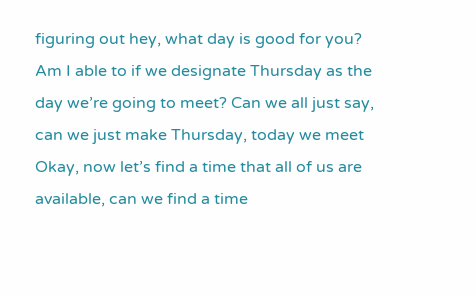figuring out hey, what day is good for you? Am I able to if we designate Thursday as the day we’re going to meet? Can we all just say, can we just make Thursday, today we meet Okay, now let’s find a time that all of us are available, can we find a time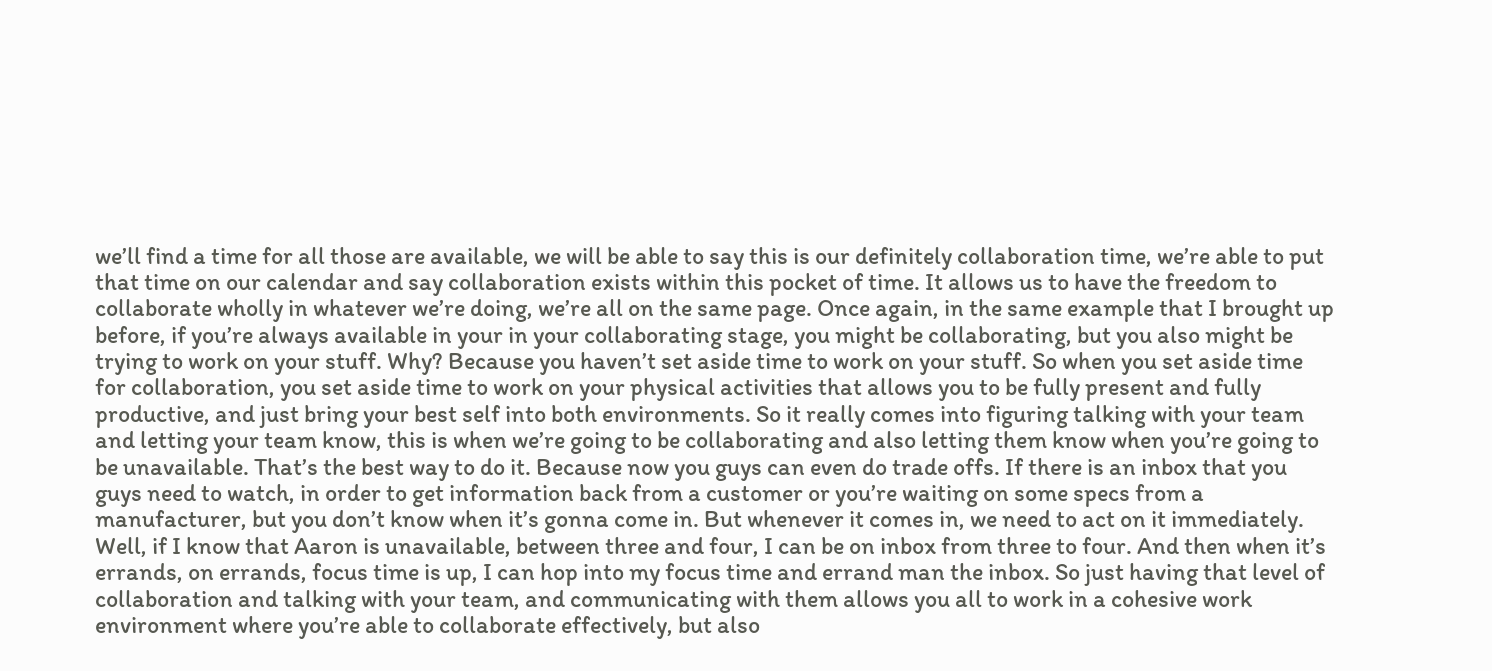we’ll find a time for all those are available, we will be able to say this is our definitely collaboration time, we’re able to put that time on our calendar and say collaboration exists within this pocket of time. It allows us to have the freedom to collaborate wholly in whatever we’re doing, we’re all on the same page. Once again, in the same example that I brought up before, if you’re always available in your in your collaborating stage, you might be collaborating, but you also might be trying to work on your stuff. Why? Because you haven’t set aside time to work on your stuff. So when you set aside time for collaboration, you set aside time to work on your physical activities that allows you to be fully present and fully productive, and just bring your best self into both environments. So it really comes into figuring talking with your team and letting your team know, this is when we’re going to be collaborating and also letting them know when you’re going to be unavailable. That’s the best way to do it. Because now you guys can even do trade offs. If there is an inbox that you guys need to watch, in order to get information back from a customer or you’re waiting on some specs from a manufacturer, but you don’t know when it’s gonna come in. But whenever it comes in, we need to act on it immediately. Well, if I know that Aaron is unavailable, between three and four, I can be on inbox from three to four. And then when it’s errands, on errands, focus time is up, I can hop into my focus time and errand man the inbox. So just having that level of collaboration and talking with your team, and communicating with them allows you all to work in a cohesive work environment where you’re able to collaborate effectively, but also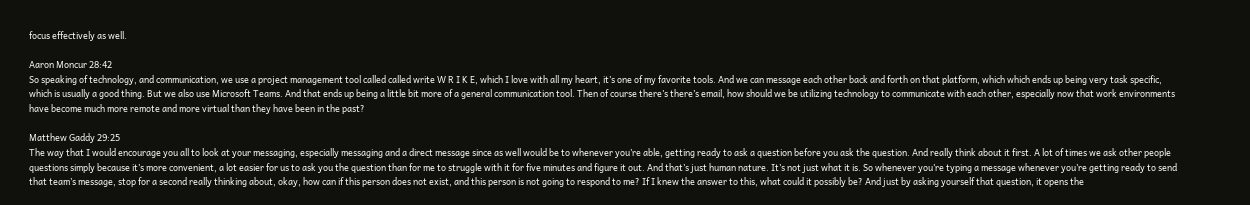focus effectively as well.

Aaron Moncur 28:42
So speaking of technology, and communication, we use a project management tool called called write W R I K E, which I love with all my heart, it’s one of my favorite tools. And we can message each other back and forth on that platform, which which ends up being very task specific, which is usually a good thing. But we also use Microsoft Teams. And that ends up being a little bit more of a general communication tool. Then of course there’s there’s email, how should we be utilizing technology to communicate with each other, especially now that work environments have become much more remote and more virtual than they have been in the past?

Matthew Gaddy 29:25
The way that I would encourage you all to look at your messaging, especially messaging and a direct message since as well would be to whenever you’re able, getting ready to ask a question before you ask the question. And really think about it first. A lot of times we ask other people questions simply because it’s more convenient, a lot easier for us to ask you the question than for me to struggle with it for five minutes and figure it out. And that’s just human nature. It’s not just what it is. So whenever you’re typing a message whenever you’re getting ready to send that team’s message, stop for a second really thinking about, okay, how can if this person does not exist, and this person is not going to respond to me? If I knew the answer to this, what could it possibly be? And just by asking yourself that question, it opens the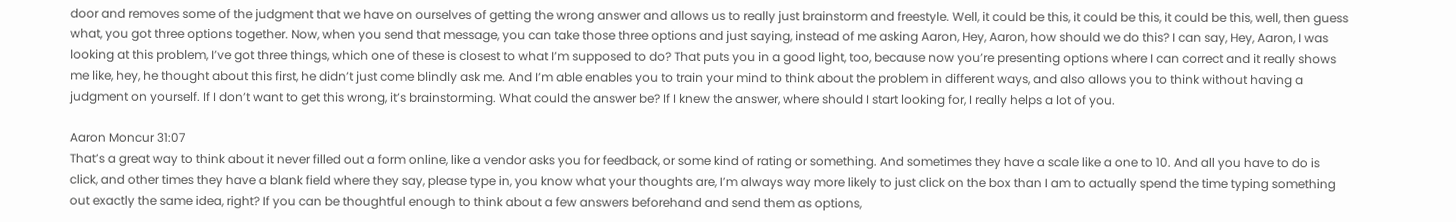door and removes some of the judgment that we have on ourselves of getting the wrong answer and allows us to really just brainstorm and freestyle. Well, it could be this, it could be this, it could be this, well, then guess what, you got three options together. Now, when you send that message, you can take those three options and just saying, instead of me asking Aaron, Hey, Aaron, how should we do this? I can say, Hey, Aaron, I was looking at this problem, I’ve got three things, which one of these is closest to what I’m supposed to do? That puts you in a good light, too, because now you’re presenting options where I can correct and it really shows me like, hey, he thought about this first, he didn’t just come blindly ask me. And I’m able enables you to train your mind to think about the problem in different ways, and also allows you to think without having a judgment on yourself. If I don’t want to get this wrong, it’s brainstorming. What could the answer be? If I knew the answer, where should I start looking for, I really helps a lot of you.

Aaron Moncur 31:07
That’s a great way to think about it never filled out a form online, like a vendor asks you for feedback, or some kind of rating or something. And sometimes they have a scale like a one to 10. And all you have to do is click, and other times they have a blank field where they say, please type in, you know what your thoughts are, I’m always way more likely to just click on the box than I am to actually spend the time typing something out exactly the same idea, right? If you can be thoughtful enough to think about a few answers beforehand and send them as options,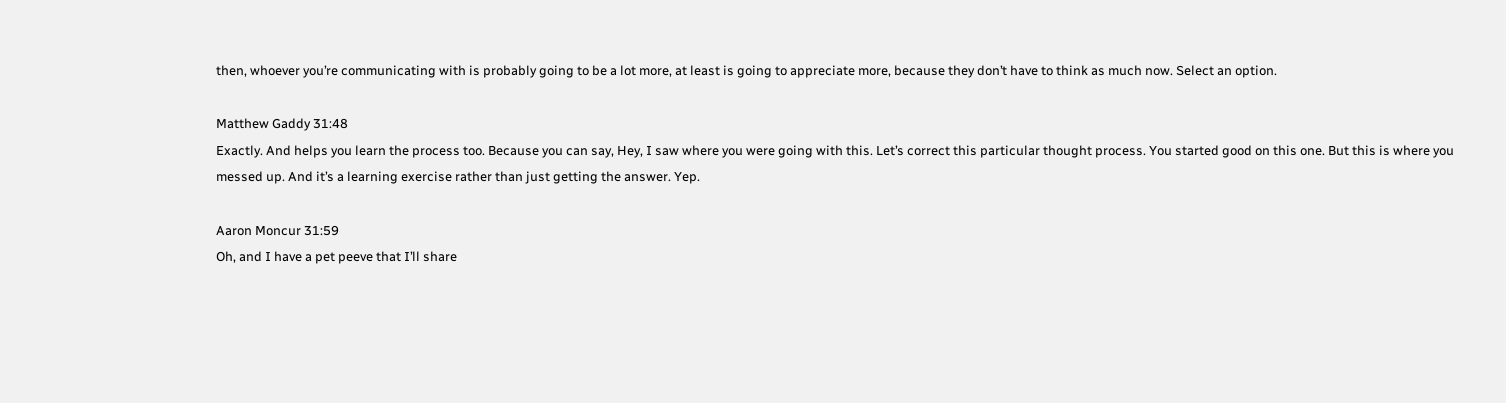then, whoever you’re communicating with is probably going to be a lot more, at least is going to appreciate more, because they don’t have to think as much now. Select an option.

Matthew Gaddy 31:48
Exactly. And helps you learn the process too. Because you can say, Hey, I saw where you were going with this. Let’s correct this particular thought process. You started good on this one. But this is where you messed up. And it’s a learning exercise rather than just getting the answer. Yep.

Aaron Moncur 31:59
Oh, and I have a pet peeve that I’ll share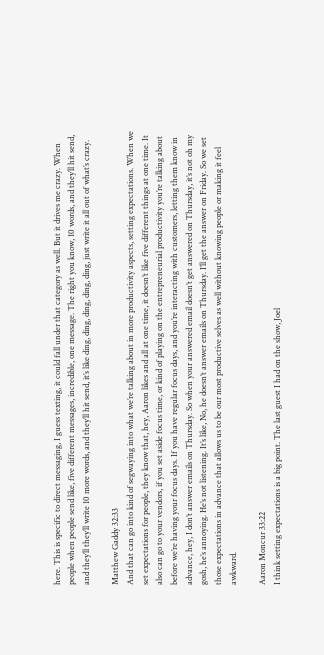here. This is specific to direct messaging, I guess texting, it could fall under that category as well. But it drives me crazy. When people when people send like, five different messages, incredible, one message. The right you know, 10 words, and they’ll hit send, and they’ll they’ll write 10 more words, and they’ll hit send, it’s like ding, ding, ding, ding, ding, just write it all out of what’s crazy.

Matthew Gaddy 32:33
And that can go into kind of segwaying into what we’re talking about in more productivity aspects, setting expectations. When we set expectations for people, they know that, hey, Aaron likes and all at one time, it doesn’t like five different things at one time. It also can go to your vendors, if you set aside focus time, or kind of playing on the entrepreneurial productivity you’re talking about before we’re having your focus days. If you have regular focus days, and you’re interacting with customers, letting them know in advance, hey, I don’t answer emails on Thursday. So when your answered email doesn’t get answered on Thursday, it’s not oh my gosh, he’s annoying. He’s not listening. It’s like, No, he doesn’t answer emails on Thursday. I’ll get the answer on Friday. So we set those expectations in advance that allows us to be our most productive selves as well without knowing people or making it feel awkward.

Aaron Moncur 33:22
I think setting expectations is a big point. The last guest I had on the show, Joel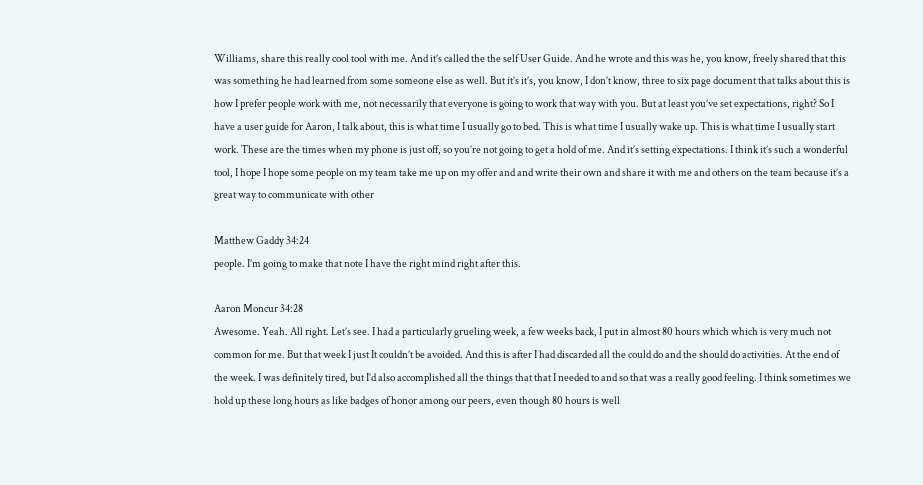Williams, share this really cool tool with me. And it’s called the the self User Guide. And he wrote and this was he, you know, freely shared that this was something he had learned from some someone else as well. But it’s it’s, you know, I don’t know, three to six page document that talks about this is how I prefer people work with me, not necessarily that everyone is going to work that way with you. But at least you’ve set expectations, right? So I have a user guide for Aaron, I talk about, this is what time I usually go to bed. This is what time I usually wake up. This is what time I usually start work. These are the times when my phone is just off, so you’re not going to get a hold of me. And it’s setting expectations. I think it’s such a wonderful tool, I hope I hope some people on my team take me up on my offer and and write their own and share it with me and others on the team because it’s a great way to communicate with other

Matthew Gaddy 34:24
people. I’m going to make that note I have the right mind right after this.

Aaron Moncur 34:28
Awesome. Yeah. All right. Let’s see. I had a particularly grueling week, a few weeks back, I put in almost 80 hours which which is very much not common for me. But that week I just It couldn’t be avoided. And this is after I had discarded all the could do and the should do activities. At the end of the week. I was definitely tired, but I’d also accomplished all the things that that I needed to and so that was a really good feeling. I think sometimes we hold up these long hours as like badges of honor among our peers, even though 80 hours is well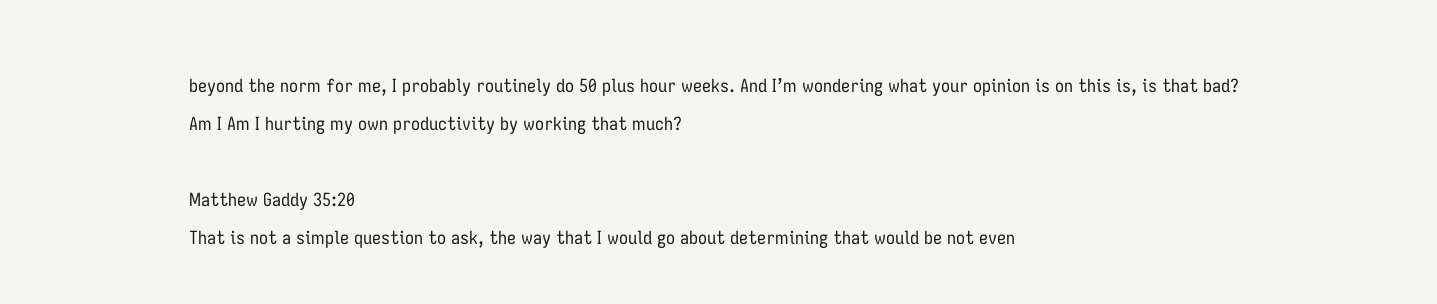beyond the norm for me, I probably routinely do 50 plus hour weeks. And I’m wondering what your opinion is on this is, is that bad? Am I Am I hurting my own productivity by working that much?

Matthew Gaddy 35:20
That is not a simple question to ask, the way that I would go about determining that would be not even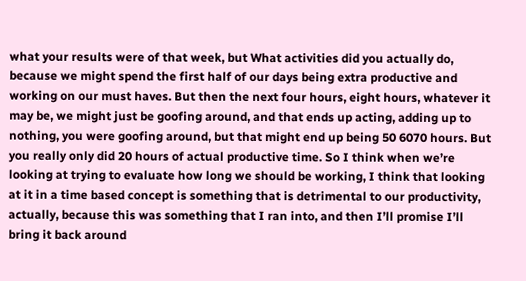what your results were of that week, but What activities did you actually do, because we might spend the first half of our days being extra productive and working on our must haves. But then the next four hours, eight hours, whatever it may be, we might just be goofing around, and that ends up acting, adding up to nothing, you were goofing around, but that might end up being 50 6070 hours. But you really only did 20 hours of actual productive time. So I think when we’re looking at trying to evaluate how long we should be working, I think that looking at it in a time based concept is something that is detrimental to our productivity, actually, because this was something that I ran into, and then I’ll promise I’ll bring it back around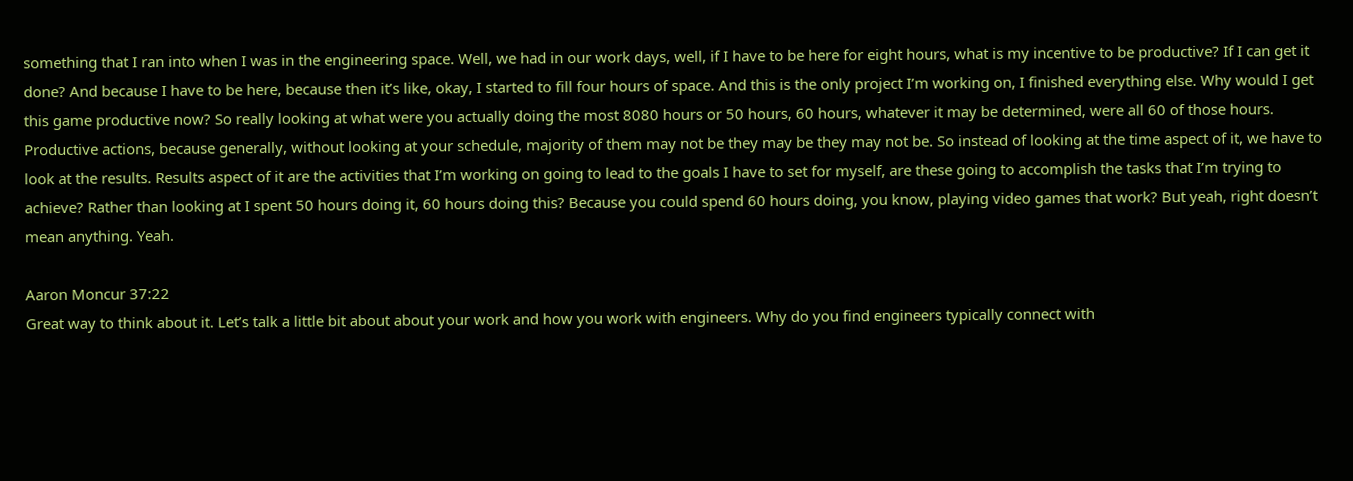something that I ran into when I was in the engineering space. Well, we had in our work days, well, if I have to be here for eight hours, what is my incentive to be productive? If I can get it done? And because I have to be here, because then it’s like, okay, I started to fill four hours of space. And this is the only project I’m working on, I finished everything else. Why would I get this game productive now? So really looking at what were you actually doing the most 8080 hours or 50 hours, 60 hours, whatever it may be determined, were all 60 of those hours. Productive actions, because generally, without looking at your schedule, majority of them may not be they may be they may not be. So instead of looking at the time aspect of it, we have to look at the results. Results aspect of it are the activities that I’m working on going to lead to the goals I have to set for myself, are these going to accomplish the tasks that I’m trying to achieve? Rather than looking at I spent 50 hours doing it, 60 hours doing this? Because you could spend 60 hours doing, you know, playing video games that work? But yeah, right doesn’t mean anything. Yeah.

Aaron Moncur 37:22
Great way to think about it. Let’s talk a little bit about about your work and how you work with engineers. Why do you find engineers typically connect with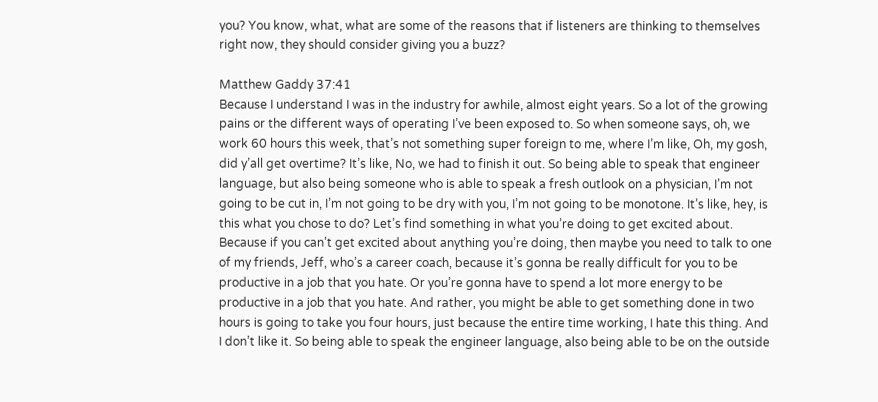you? You know, what, what are some of the reasons that if listeners are thinking to themselves right now, they should consider giving you a buzz?

Matthew Gaddy 37:41
Because I understand I was in the industry for awhile, almost eight years. So a lot of the growing pains or the different ways of operating I’ve been exposed to. So when someone says, oh, we work 60 hours this week, that’s not something super foreign to me, where I’m like, Oh, my gosh, did y’all get overtime? It’s like, No, we had to finish it out. So being able to speak that engineer language, but also being someone who is able to speak a fresh outlook on a physician, I’m not going to be cut in, I’m not going to be dry with you, I’m not going to be monotone. It’s like, hey, is this what you chose to do? Let’s find something in what you’re doing to get excited about. Because if you can’t get excited about anything you’re doing, then maybe you need to talk to one of my friends, Jeff, who’s a career coach, because it’s gonna be really difficult for you to be productive in a job that you hate. Or you’re gonna have to spend a lot more energy to be productive in a job that you hate. And rather, you might be able to get something done in two hours is going to take you four hours, just because the entire time working, I hate this thing. And I don’t like it. So being able to speak the engineer language, also being able to be on the outside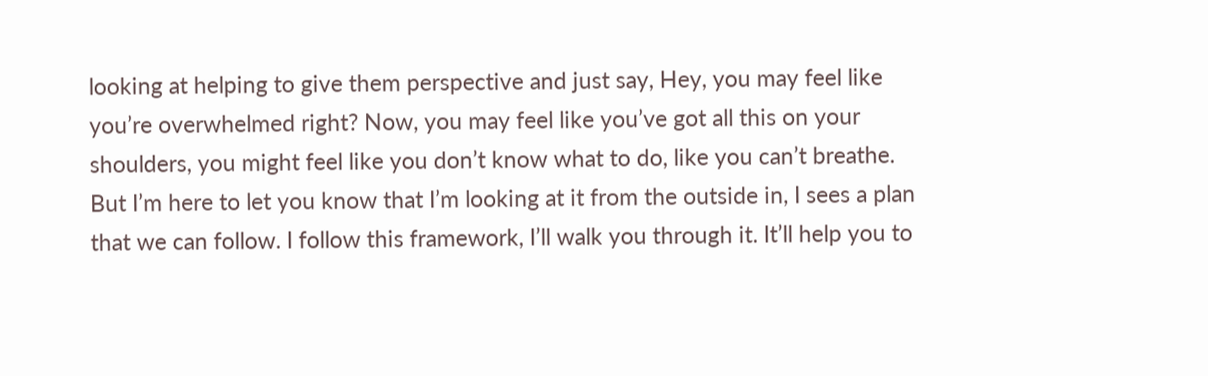looking at helping to give them perspective and just say, Hey, you may feel like you’re overwhelmed right? Now, you may feel like you’ve got all this on your shoulders, you might feel like you don’t know what to do, like you can’t breathe. But I’m here to let you know that I’m looking at it from the outside in, I sees a plan that we can follow. I follow this framework, I’ll walk you through it. It’ll help you to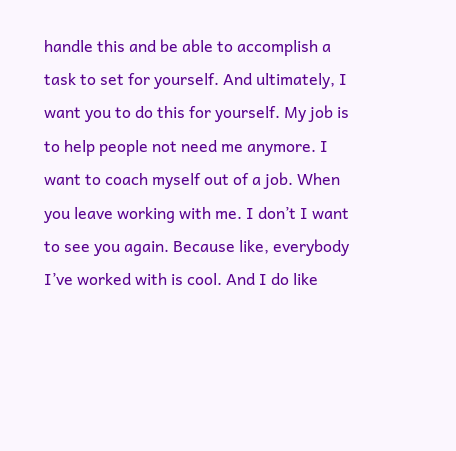handle this and be able to accomplish a task to set for yourself. And ultimately, I want you to do this for yourself. My job is to help people not need me anymore. I want to coach myself out of a job. When you leave working with me. I don’t I want to see you again. Because like, everybody I’ve worked with is cool. And I do like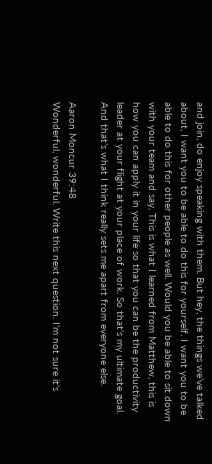and join, do enjoy speaking with them. But hey, the things we’ve talked about, I want you to be able to do this for yourself. I want you to be able to do this for other people as well. Would you be able to sit down with your team and say, This is what I learned from Matthew, this is how you can apply it in your life so that you can be the productivity leader at your flight at your place of work. So that’s my ultimate goal. And that’s what I think really sets me apart from everyone else.

Aaron Moncur 39:48
Wonderful, wonderful. Write this next question. I’m not sure it’s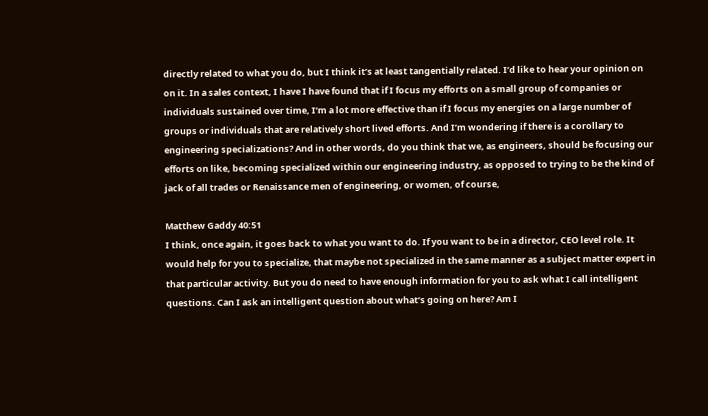directly related to what you do, but I think it’s at least tangentially related. I’d like to hear your opinion on on it. In a sales context, I have I have found that if I focus my efforts on a small group of companies or individuals sustained over time, I’m a lot more effective than if I focus my energies on a large number of groups or individuals that are relatively short lived efforts. And I’m wondering if there is a corollary to engineering specializations? And in other words, do you think that we, as engineers, should be focusing our efforts on like, becoming specialized within our engineering industry, as opposed to trying to be the kind of jack of all trades or Renaissance men of engineering, or women, of course,

Matthew Gaddy 40:51
I think, once again, it goes back to what you want to do. If you want to be in a director, CEO level role. It would help for you to specialize, that maybe not specialized in the same manner as a subject matter expert in that particular activity. But you do need to have enough information for you to ask what I call intelligent questions. Can I ask an intelligent question about what’s going on here? Am I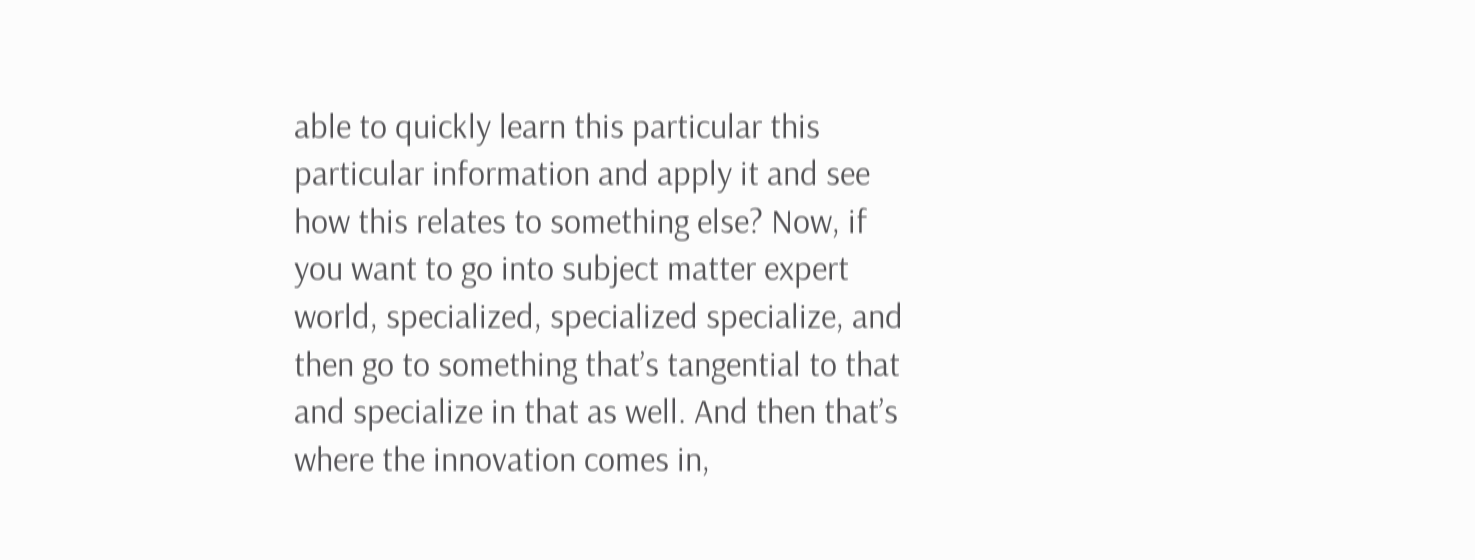able to quickly learn this particular this particular information and apply it and see how this relates to something else? Now, if you want to go into subject matter expert world, specialized, specialized specialize, and then go to something that’s tangential to that and specialize in that as well. And then that’s where the innovation comes in,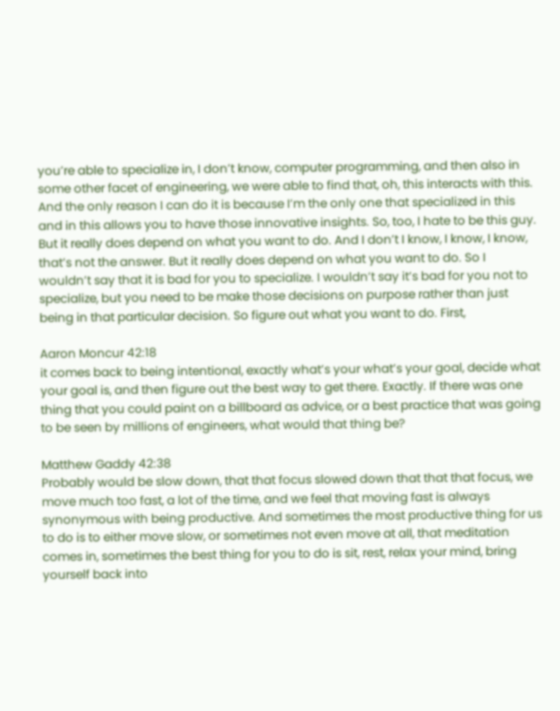you’re able to specialize in, I don’t know, computer programming, and then also in some other facet of engineering, we were able to find that, oh, this interacts with this. And the only reason I can do it is because I’m the only one that specialized in this and in this allows you to have those innovative insights. So, too, I hate to be this guy. But it really does depend on what you want to do. And I don’t I know, I know, I know, that’s not the answer. But it really does depend on what you want to do. So I wouldn’t say that it is bad for you to specialize. I wouldn’t say it’s bad for you not to specialize, but you need to be make those decisions on purpose rather than just being in that particular decision. So figure out what you want to do. First,

Aaron Moncur 42:18
it comes back to being intentional, exactly what’s your what’s your goal, decide what your goal is, and then figure out the best way to get there. Exactly. If there was one thing that you could paint on a billboard as advice, or a best practice that was going to be seen by millions of engineers, what would that thing be?

Matthew Gaddy 42:38
Probably would be slow down, that that focus slowed down that that that focus, we move much too fast, a lot of the time, and we feel that moving fast is always synonymous with being productive. And sometimes the most productive thing for us to do is to either move slow, or sometimes not even move at all, that meditation comes in, sometimes the best thing for you to do is sit, rest, relax your mind, bring yourself back into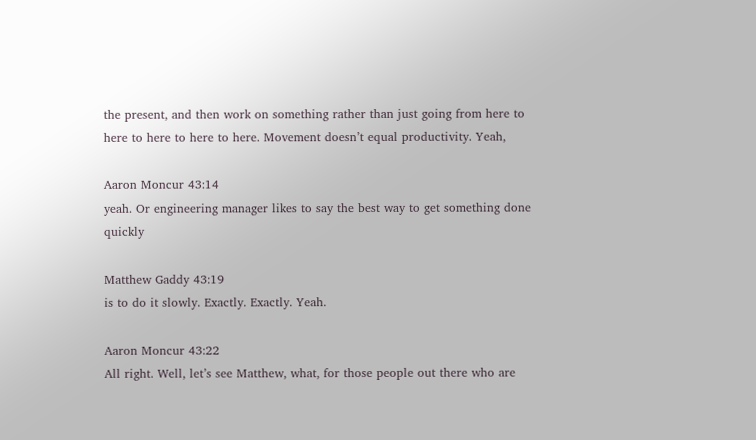the present, and then work on something rather than just going from here to here to here to here to here. Movement doesn’t equal productivity. Yeah,

Aaron Moncur 43:14
yeah. Or engineering manager likes to say the best way to get something done quickly

Matthew Gaddy 43:19
is to do it slowly. Exactly. Exactly. Yeah.

Aaron Moncur 43:22
All right. Well, let’s see Matthew, what, for those people out there who are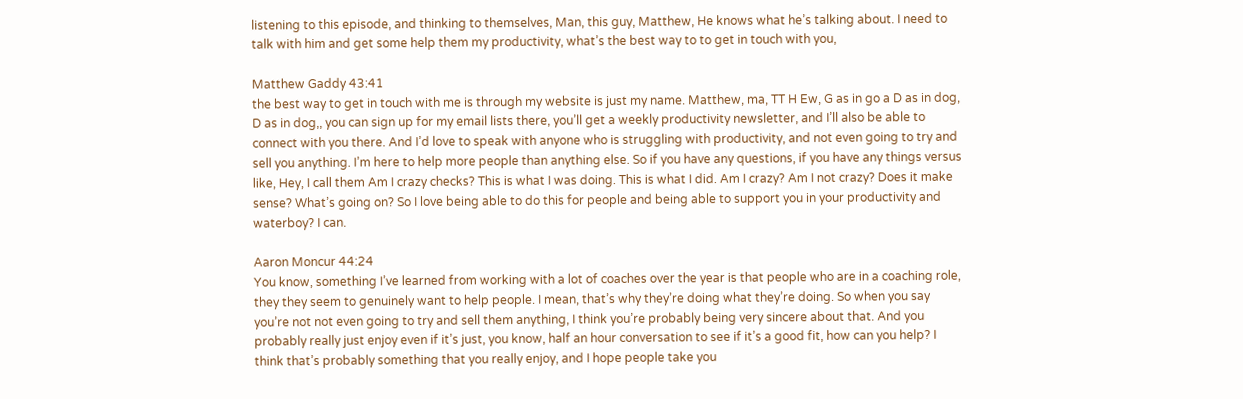listening to this episode, and thinking to themselves, Man, this guy, Matthew, He knows what he’s talking about. I need to talk with him and get some help them my productivity, what’s the best way to to get in touch with you,

Matthew Gaddy 43:41
the best way to get in touch with me is through my website is just my name. Matthew, ma, TT H Ew, G as in go a D as in dog, D as in dog,, you can sign up for my email lists there, you’ll get a weekly productivity newsletter, and I’ll also be able to connect with you there. And I’d love to speak with anyone who is struggling with productivity, and not even going to try and sell you anything. I’m here to help more people than anything else. So if you have any questions, if you have any things versus like, Hey, I call them Am I crazy checks? This is what I was doing. This is what I did. Am I crazy? Am I not crazy? Does it make sense? What’s going on? So I love being able to do this for people and being able to support you in your productivity and waterboy? I can.

Aaron Moncur 44:24
You know, something I’ve learned from working with a lot of coaches over the year is that people who are in a coaching role, they they seem to genuinely want to help people. I mean, that’s why they’re doing what they’re doing. So when you say you’re not not even going to try and sell them anything, I think you’re probably being very sincere about that. And you probably really just enjoy even if it’s just, you know, half an hour conversation to see if it’s a good fit, how can you help? I think that’s probably something that you really enjoy, and I hope people take you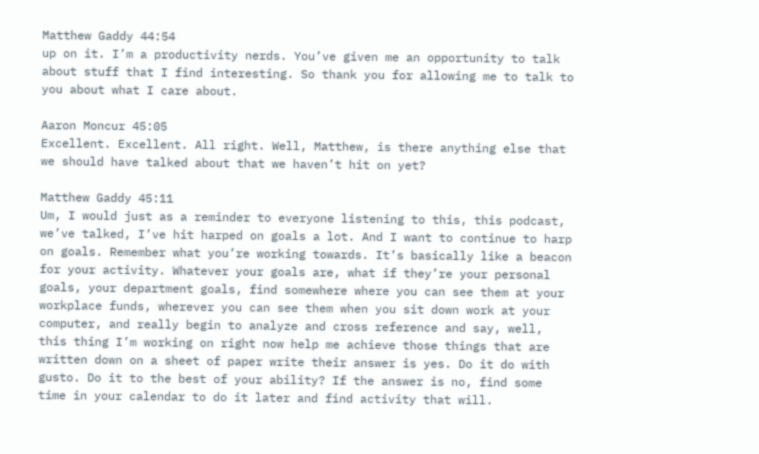Matthew Gaddy 44:54
up on it. I’m a productivity nerds. You’ve given me an opportunity to talk about stuff that I find interesting. So thank you for allowing me to talk to you about what I care about.

Aaron Moncur 45:05
Excellent. Excellent. All right. Well, Matthew, is there anything else that we should have talked about that we haven’t hit on yet?

Matthew Gaddy 45:11
Um, I would just as a reminder to everyone listening to this, this podcast, we’ve talked, I’ve hit harped on goals a lot. And I want to continue to harp on goals. Remember what you’re working towards. It’s basically like a beacon for your activity. Whatever your goals are, what if they’re your personal goals, your department goals, find somewhere where you can see them at your workplace funds, wherever you can see them when you sit down work at your computer, and really begin to analyze and cross reference and say, well, this thing I’m working on right now help me achieve those things that are written down on a sheet of paper write their answer is yes. Do it do with gusto. Do it to the best of your ability? If the answer is no, find some time in your calendar to do it later and find activity that will.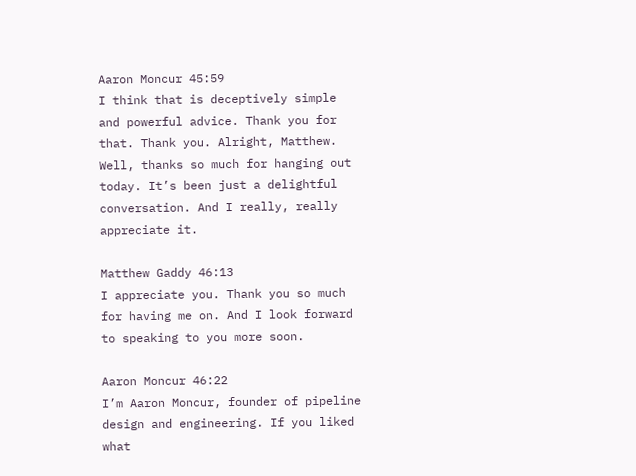Aaron Moncur 45:59
I think that is deceptively simple and powerful advice. Thank you for that. Thank you. Alright, Matthew. Well, thanks so much for hanging out today. It’s been just a delightful conversation. And I really, really appreciate it.

Matthew Gaddy 46:13
I appreciate you. Thank you so much for having me on. And I look forward to speaking to you more soon.

Aaron Moncur 46:22
I’m Aaron Moncur, founder of pipeline design and engineering. If you liked what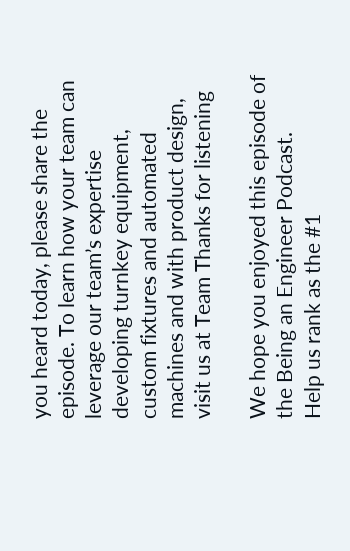you heard today, please share the episode. To learn how your team can leverage our team’s expertise developing turnkey equipment, custom fixtures and automated machines and with product design, visit us at Team Thanks for listening

We hope you enjoyed this episode of the Being an Engineer Podcast.
Help us rank as the #1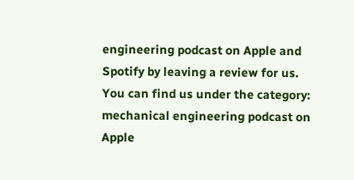engineering podcast on Apple and Spotify by leaving a review for us.
You can find us under the category: mechanical engineering podcast on Apple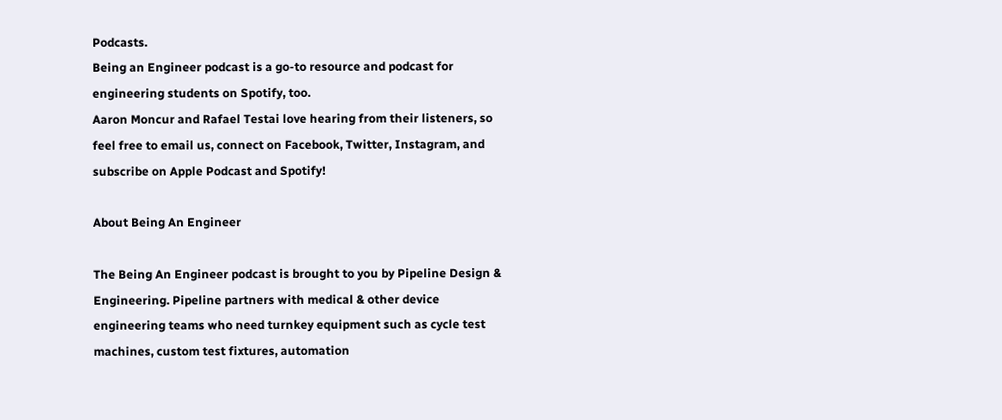Podcasts.
Being an Engineer podcast is a go-to resource and podcast for engineering students on Spotify, too.
Aaron Moncur and Rafael Testai love hearing from their listeners, so feel free to email us, connect on Facebook, Twitter, Instagram, and subscribe on Apple Podcast and Spotify!

About Being An Engineer

The Being An Engineer podcast is brought to you by Pipeline Design & Engineering. Pipeline partners with medical & other device engineering teams who need turnkey equipment such as cycle test machines, custom test fixtures, automation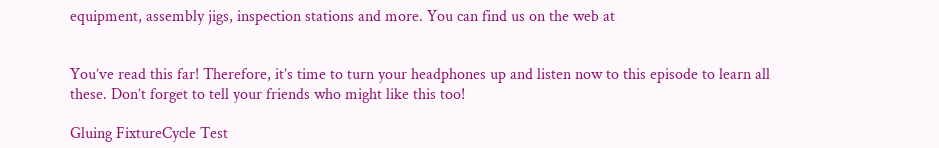equipment, assembly jigs, inspection stations and more. You can find us on the web at


You’ve read this far! Therefore, it’s time to turn your headphones up and listen now to this episode to learn all these. Don’t forget to tell your friends who might like this too!

Gluing FixtureCycle Test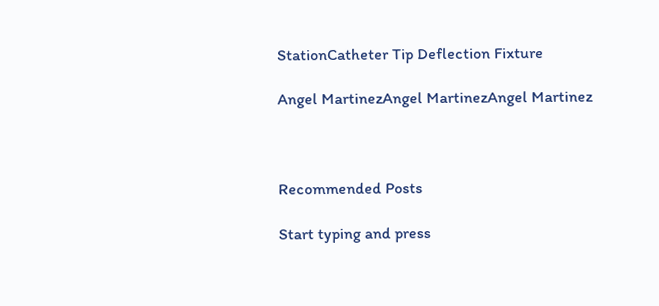StationCatheter Tip Deflection Fixture

Angel MartinezAngel MartinezAngel Martinez



Recommended Posts

Start typing and press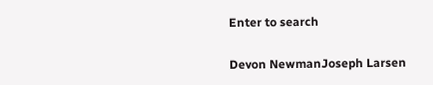Enter to search

Devon NewmanJoseph Larsen